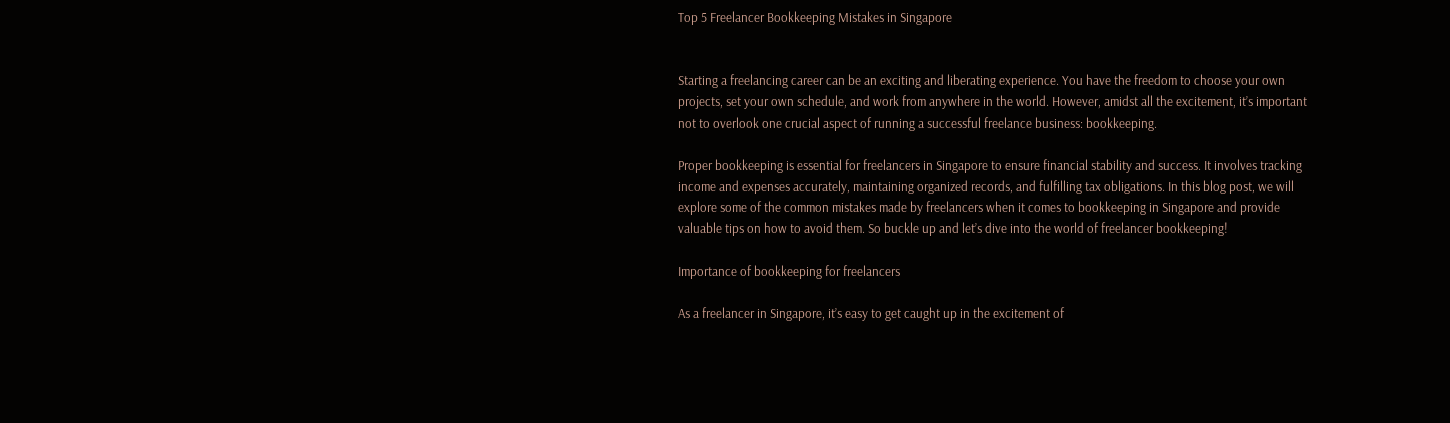Top 5 Freelancer Bookkeeping Mistakes in Singapore


Starting a freelancing career can be an exciting and liberating experience. You have the freedom to choose your own projects, set your own schedule, and work from anywhere in the world. However, amidst all the excitement, it’s important not to overlook one crucial aspect of running a successful freelance business: bookkeeping.

Proper bookkeeping is essential for freelancers in Singapore to ensure financial stability and success. It involves tracking income and expenses accurately, maintaining organized records, and fulfilling tax obligations. In this blog post, we will explore some of the common mistakes made by freelancers when it comes to bookkeeping in Singapore and provide valuable tips on how to avoid them. So buckle up and let’s dive into the world of freelancer bookkeeping!

Importance of bookkeeping for freelancers

As a freelancer in Singapore, it’s easy to get caught up in the excitement of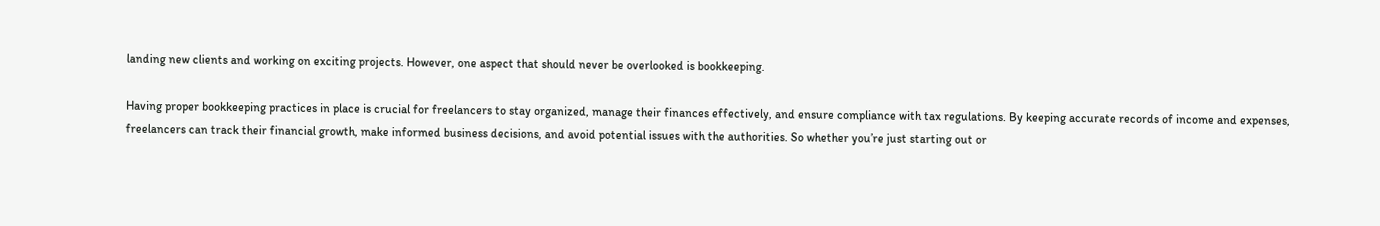landing new clients and working on exciting projects. However, one aspect that should never be overlooked is bookkeeping.

Having proper bookkeeping practices in place is crucial for freelancers to stay organized, manage their finances effectively, and ensure compliance with tax regulations. By keeping accurate records of income and expenses, freelancers can track their financial growth, make informed business decisions, and avoid potential issues with the authorities. So whether you’re just starting out or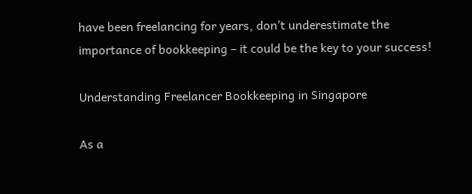have been freelancing for years, don’t underestimate the importance of bookkeeping – it could be the key to your success!

Understanding Freelancer Bookkeeping in Singapore

As a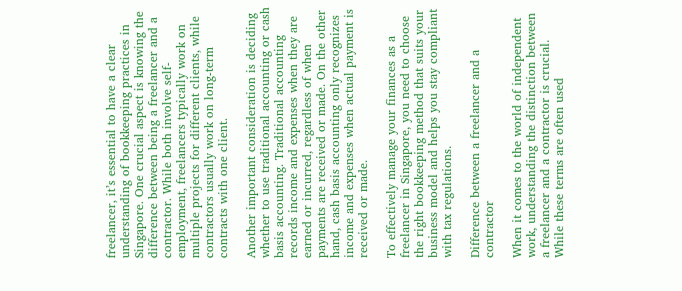freelancer, it’s essential to have a clear understanding of bookkeeping practices in Singapore. One crucial aspect is knowing the difference between being a freelancer and a contractor. While both involve self-employment, freelancers typically work on multiple projects for different clients, while contractors usually work on long-term contracts with one client.

Another important consideration is deciding whether to use traditional accounting or cash basis accounting. Traditional accounting records income and expenses when they are earned or incurred, regardless of when payments are received or made. On the other hand, cash basis accounting only recognizes income and expenses when actual payment is received or made.

To effectively manage your finances as a freelancer in Singapore, you need to choose the right bookkeeping method that suits your business model and helps you stay compliant with tax regulations.

Difference between a freelancer and a contractor

When it comes to the world of independent work, understanding the distinction between a freelancer and a contractor is crucial. While these terms are often used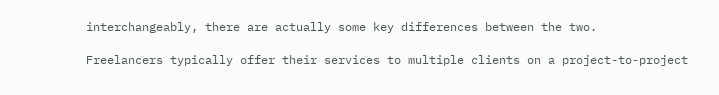interchangeably, there are actually some key differences between the two.

Freelancers typically offer their services to multiple clients on a project-to-project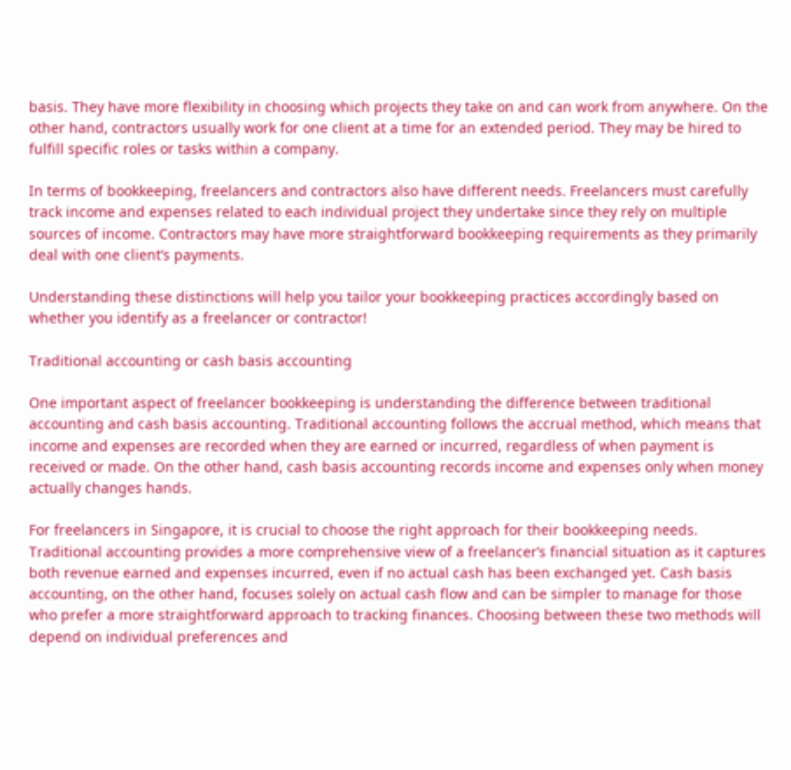basis. They have more flexibility in choosing which projects they take on and can work from anywhere. On the other hand, contractors usually work for one client at a time for an extended period. They may be hired to fulfill specific roles or tasks within a company.

In terms of bookkeeping, freelancers and contractors also have different needs. Freelancers must carefully track income and expenses related to each individual project they undertake since they rely on multiple sources of income. Contractors may have more straightforward bookkeeping requirements as they primarily deal with one client’s payments.

Understanding these distinctions will help you tailor your bookkeeping practices accordingly based on whether you identify as a freelancer or contractor!

Traditional accounting or cash basis accounting

One important aspect of freelancer bookkeeping is understanding the difference between traditional accounting and cash basis accounting. Traditional accounting follows the accrual method, which means that income and expenses are recorded when they are earned or incurred, regardless of when payment is received or made. On the other hand, cash basis accounting records income and expenses only when money actually changes hands.

For freelancers in Singapore, it is crucial to choose the right approach for their bookkeeping needs. Traditional accounting provides a more comprehensive view of a freelancer’s financial situation as it captures both revenue earned and expenses incurred, even if no actual cash has been exchanged yet. Cash basis accounting, on the other hand, focuses solely on actual cash flow and can be simpler to manage for those who prefer a more straightforward approach to tracking finances. Choosing between these two methods will depend on individual preferences and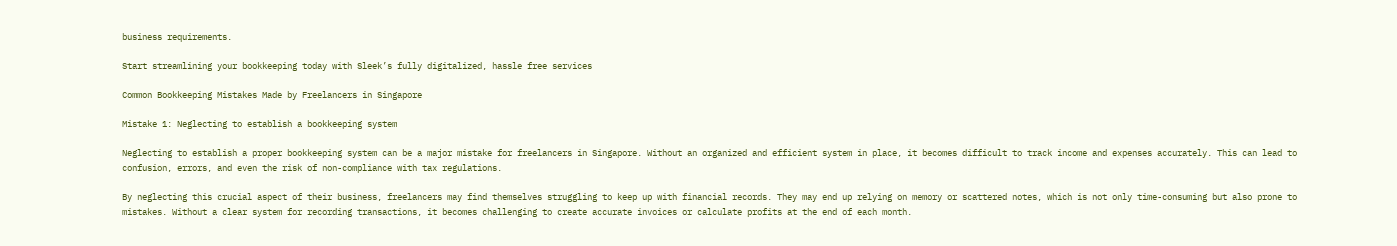business requirements.

Start streamlining your bookkeeping today with Sleek’s fully digitalized, hassle free services

Common Bookkeeping Mistakes Made by Freelancers in Singapore

Mistake 1: Neglecting to establish a bookkeeping system

Neglecting to establish a proper bookkeeping system can be a major mistake for freelancers in Singapore. Without an organized and efficient system in place, it becomes difficult to track income and expenses accurately. This can lead to confusion, errors, and even the risk of non-compliance with tax regulations.

By neglecting this crucial aspect of their business, freelancers may find themselves struggling to keep up with financial records. They may end up relying on memory or scattered notes, which is not only time-consuming but also prone to mistakes. Without a clear system for recording transactions, it becomes challenging to create accurate invoices or calculate profits at the end of each month.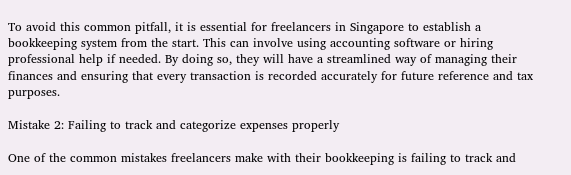To avoid this common pitfall, it is essential for freelancers in Singapore to establish a bookkeeping system from the start. This can involve using accounting software or hiring professional help if needed. By doing so, they will have a streamlined way of managing their finances and ensuring that every transaction is recorded accurately for future reference and tax purposes.

Mistake 2: Failing to track and categorize expenses properly

One of the common mistakes freelancers make with their bookkeeping is failing to track and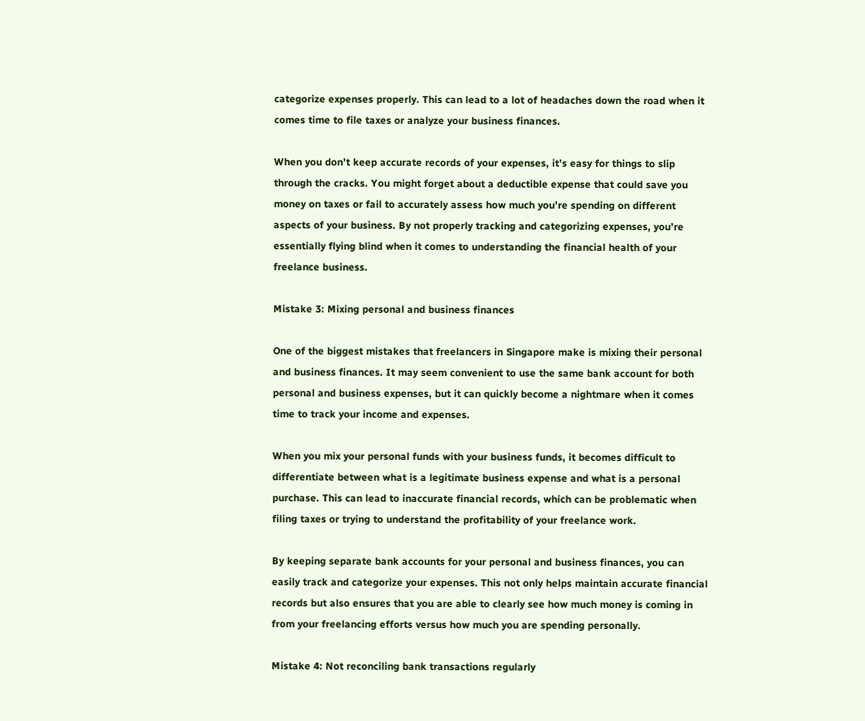categorize expenses properly. This can lead to a lot of headaches down the road when it comes time to file taxes or analyze your business finances.

When you don’t keep accurate records of your expenses, it’s easy for things to slip through the cracks. You might forget about a deductible expense that could save you money on taxes or fail to accurately assess how much you’re spending on different aspects of your business. By not properly tracking and categorizing expenses, you’re essentially flying blind when it comes to understanding the financial health of your freelance business.

Mistake 3: Mixing personal and business finances

One of the biggest mistakes that freelancers in Singapore make is mixing their personal and business finances. It may seem convenient to use the same bank account for both personal and business expenses, but it can quickly become a nightmare when it comes time to track your income and expenses.

When you mix your personal funds with your business funds, it becomes difficult to differentiate between what is a legitimate business expense and what is a personal purchase. This can lead to inaccurate financial records, which can be problematic when filing taxes or trying to understand the profitability of your freelance work.

By keeping separate bank accounts for your personal and business finances, you can easily track and categorize your expenses. This not only helps maintain accurate financial records but also ensures that you are able to clearly see how much money is coming in from your freelancing efforts versus how much you are spending personally.

Mistake 4: Not reconciling bank transactions regularly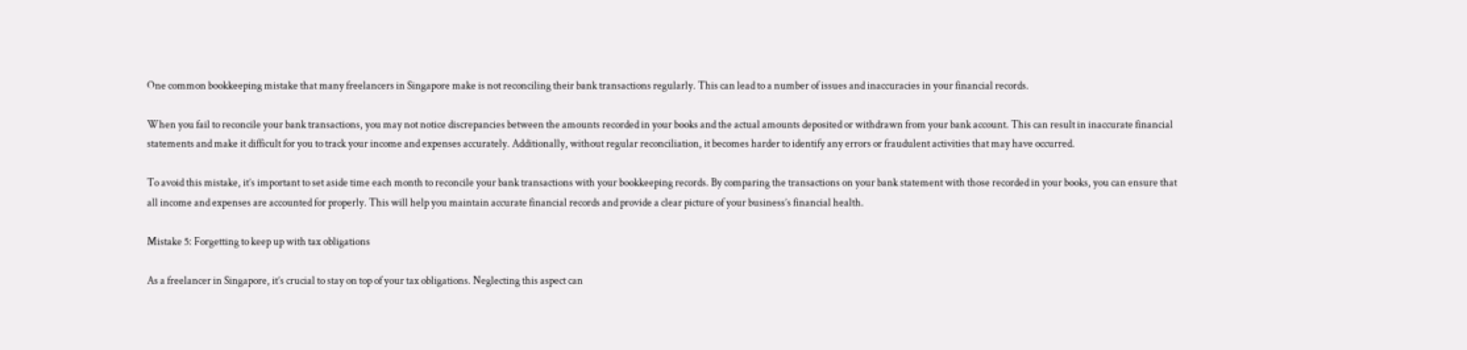One common bookkeeping mistake that many freelancers in Singapore make is not reconciling their bank transactions regularly. This can lead to a number of issues and inaccuracies in your financial records.

When you fail to reconcile your bank transactions, you may not notice discrepancies between the amounts recorded in your books and the actual amounts deposited or withdrawn from your bank account. This can result in inaccurate financial statements and make it difficult for you to track your income and expenses accurately. Additionally, without regular reconciliation, it becomes harder to identify any errors or fraudulent activities that may have occurred.

To avoid this mistake, it’s important to set aside time each month to reconcile your bank transactions with your bookkeeping records. By comparing the transactions on your bank statement with those recorded in your books, you can ensure that all income and expenses are accounted for properly. This will help you maintain accurate financial records and provide a clear picture of your business’s financial health.

Mistake 5: Forgetting to keep up with tax obligations

As a freelancer in Singapore, it’s crucial to stay on top of your tax obligations. Neglecting this aspect can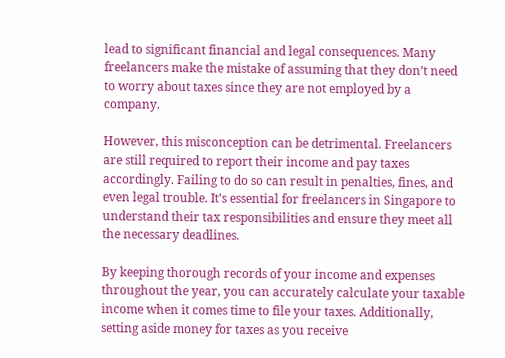lead to significant financial and legal consequences. Many freelancers make the mistake of assuming that they don’t need to worry about taxes since they are not employed by a company.

However, this misconception can be detrimental. Freelancers are still required to report their income and pay taxes accordingly. Failing to do so can result in penalties, fines, and even legal trouble. It’s essential for freelancers in Singapore to understand their tax responsibilities and ensure they meet all the necessary deadlines.

By keeping thorough records of your income and expenses throughout the year, you can accurately calculate your taxable income when it comes time to file your taxes. Additionally, setting aside money for taxes as you receive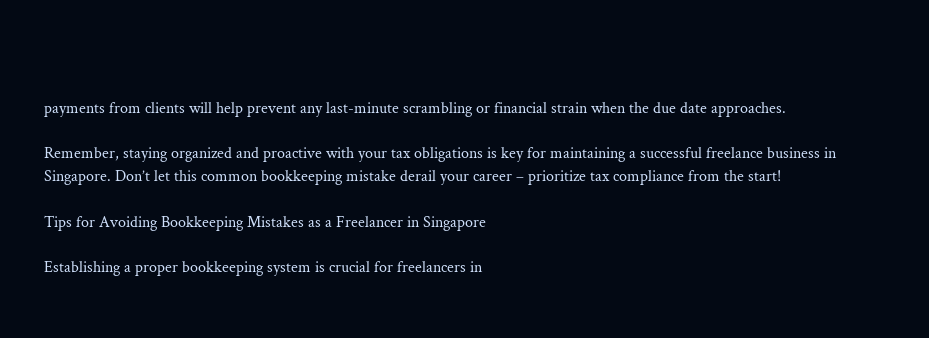payments from clients will help prevent any last-minute scrambling or financial strain when the due date approaches.

Remember, staying organized and proactive with your tax obligations is key for maintaining a successful freelance business in Singapore. Don’t let this common bookkeeping mistake derail your career – prioritize tax compliance from the start!

Tips for Avoiding Bookkeeping Mistakes as a Freelancer in Singapore

Establishing a proper bookkeeping system is crucial for freelancers in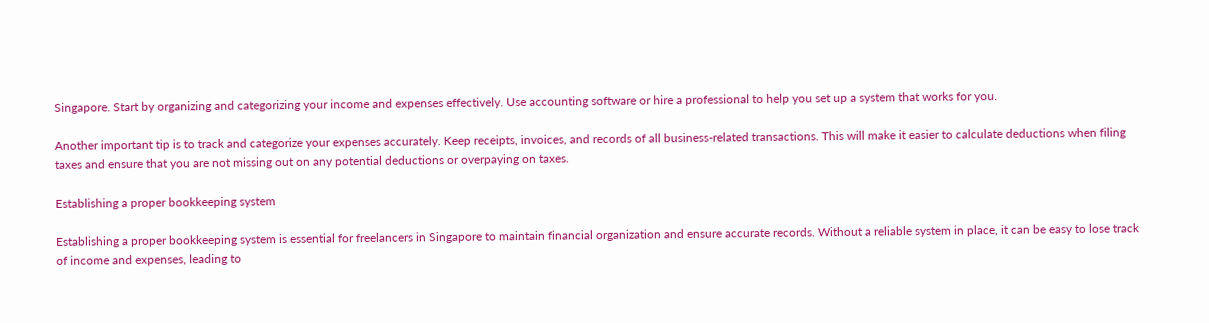Singapore. Start by organizing and categorizing your income and expenses effectively. Use accounting software or hire a professional to help you set up a system that works for you.

Another important tip is to track and categorize your expenses accurately. Keep receipts, invoices, and records of all business-related transactions. This will make it easier to calculate deductions when filing taxes and ensure that you are not missing out on any potential deductions or overpaying on taxes.

Establishing a proper bookkeeping system

Establishing a proper bookkeeping system is essential for freelancers in Singapore to maintain financial organization and ensure accurate records. Without a reliable system in place, it can be easy to lose track of income and expenses, leading to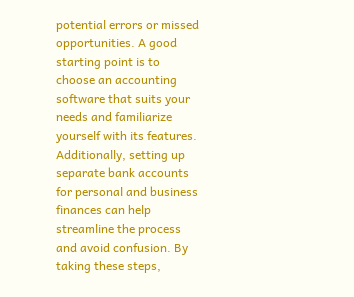potential errors or missed opportunities. A good starting point is to choose an accounting software that suits your needs and familiarize yourself with its features. Additionally, setting up separate bank accounts for personal and business finances can help streamline the process and avoid confusion. By taking these steps,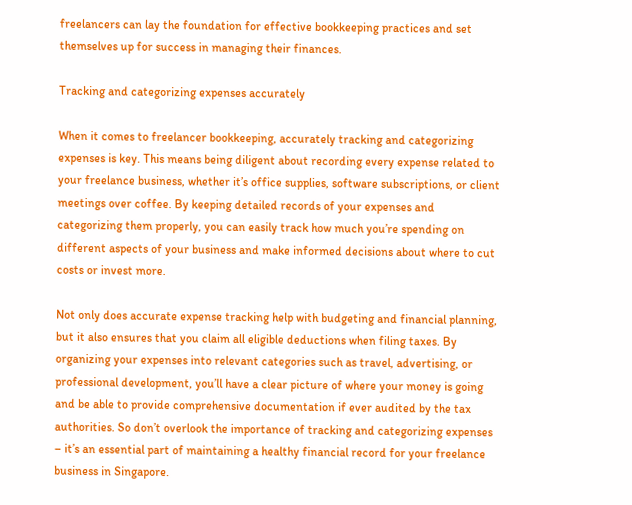freelancers can lay the foundation for effective bookkeeping practices and set themselves up for success in managing their finances.

Tracking and categorizing expenses accurately

When it comes to freelancer bookkeeping, accurately tracking and categorizing expenses is key. This means being diligent about recording every expense related to your freelance business, whether it’s office supplies, software subscriptions, or client meetings over coffee. By keeping detailed records of your expenses and categorizing them properly, you can easily track how much you’re spending on different aspects of your business and make informed decisions about where to cut costs or invest more.

Not only does accurate expense tracking help with budgeting and financial planning, but it also ensures that you claim all eligible deductions when filing taxes. By organizing your expenses into relevant categories such as travel, advertising, or professional development, you’ll have a clear picture of where your money is going and be able to provide comprehensive documentation if ever audited by the tax authorities. So don’t overlook the importance of tracking and categorizing expenses – it’s an essential part of maintaining a healthy financial record for your freelance business in Singapore.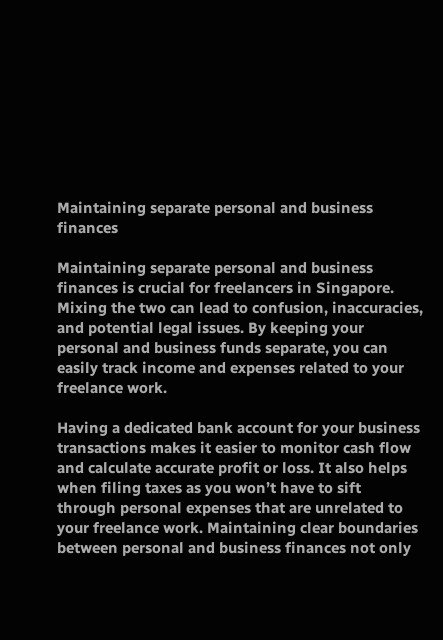Maintaining separate personal and business finances

Maintaining separate personal and business finances is crucial for freelancers in Singapore. Mixing the two can lead to confusion, inaccuracies, and potential legal issues. By keeping your personal and business funds separate, you can easily track income and expenses related to your freelance work.

Having a dedicated bank account for your business transactions makes it easier to monitor cash flow and calculate accurate profit or loss. It also helps when filing taxes as you won’t have to sift through personal expenses that are unrelated to your freelance work. Maintaining clear boundaries between personal and business finances not only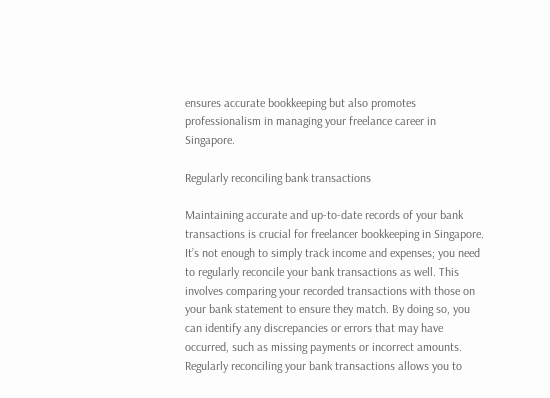ensures accurate bookkeeping but also promotes professionalism in managing your freelance career in Singapore.

Regularly reconciling bank transactions

Maintaining accurate and up-to-date records of your bank transactions is crucial for freelancer bookkeeping in Singapore. It’s not enough to simply track income and expenses; you need to regularly reconcile your bank transactions as well. This involves comparing your recorded transactions with those on your bank statement to ensure they match. By doing so, you can identify any discrepancies or errors that may have occurred, such as missing payments or incorrect amounts. Regularly reconciling your bank transactions allows you to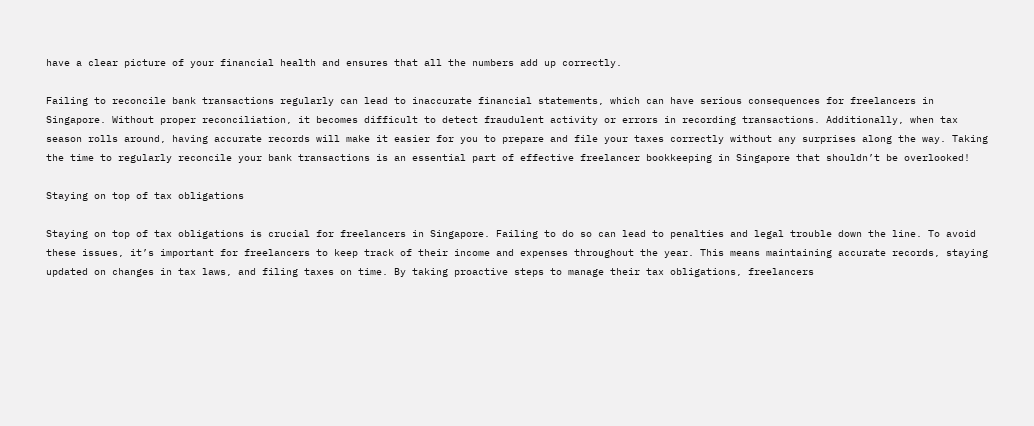have a clear picture of your financial health and ensures that all the numbers add up correctly.

Failing to reconcile bank transactions regularly can lead to inaccurate financial statements, which can have serious consequences for freelancers in Singapore. Without proper reconciliation, it becomes difficult to detect fraudulent activity or errors in recording transactions. Additionally, when tax season rolls around, having accurate records will make it easier for you to prepare and file your taxes correctly without any surprises along the way. Taking the time to regularly reconcile your bank transactions is an essential part of effective freelancer bookkeeping in Singapore that shouldn’t be overlooked!

Staying on top of tax obligations

Staying on top of tax obligations is crucial for freelancers in Singapore. Failing to do so can lead to penalties and legal trouble down the line. To avoid these issues, it’s important for freelancers to keep track of their income and expenses throughout the year. This means maintaining accurate records, staying updated on changes in tax laws, and filing taxes on time. By taking proactive steps to manage their tax obligations, freelancers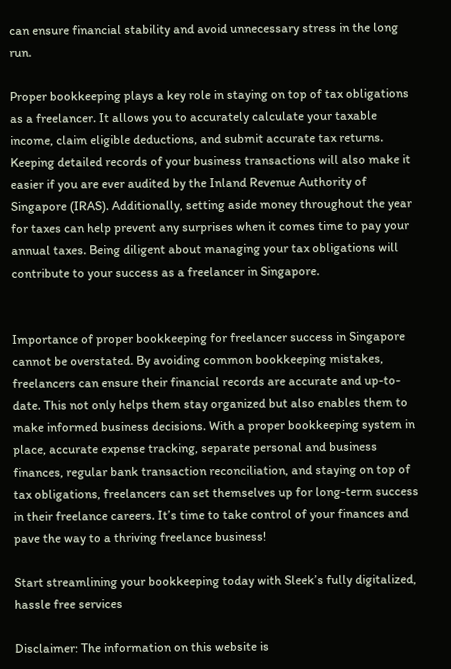can ensure financial stability and avoid unnecessary stress in the long run.

Proper bookkeeping plays a key role in staying on top of tax obligations as a freelancer. It allows you to accurately calculate your taxable income, claim eligible deductions, and submit accurate tax returns. Keeping detailed records of your business transactions will also make it easier if you are ever audited by the Inland Revenue Authority of Singapore (IRAS). Additionally, setting aside money throughout the year for taxes can help prevent any surprises when it comes time to pay your annual taxes. Being diligent about managing your tax obligations will contribute to your success as a freelancer in Singapore.


Importance of proper bookkeeping for freelancer success in Singapore cannot be overstated. By avoiding common bookkeeping mistakes, freelancers can ensure their financial records are accurate and up-to-date. This not only helps them stay organized but also enables them to make informed business decisions. With a proper bookkeeping system in place, accurate expense tracking, separate personal and business finances, regular bank transaction reconciliation, and staying on top of tax obligations, freelancers can set themselves up for long-term success in their freelance careers. It’s time to take control of your finances and pave the way to a thriving freelance business!

Start streamlining your bookkeeping today with Sleek’s fully digitalized, hassle free services

Disclaimer: The information on this website is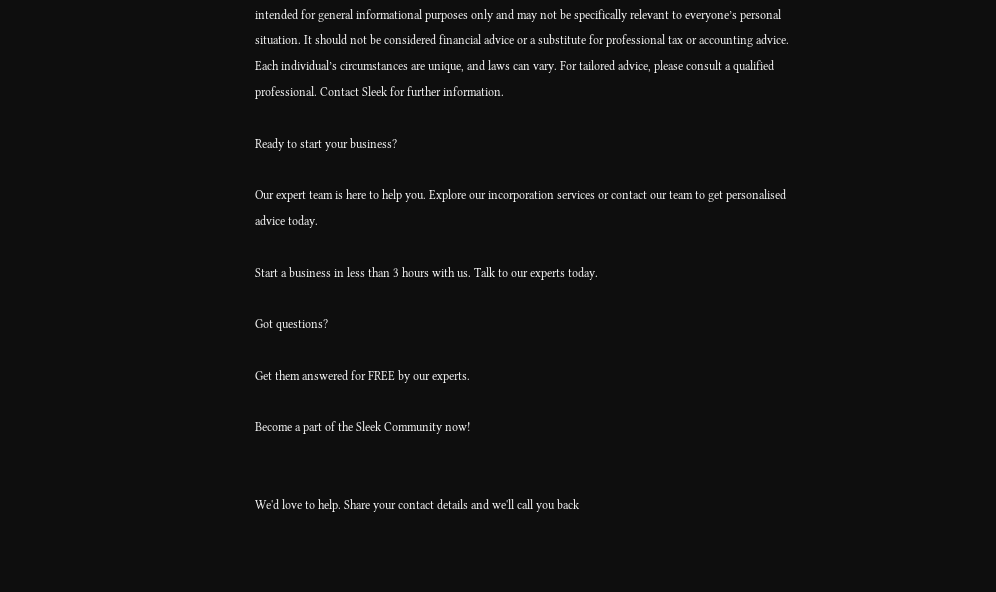intended for general informational purposes only and may not be specifically relevant to everyone’s personal situation. It should not be considered financial advice or a substitute for professional tax or accounting advice. Each individual’s circumstances are unique, and laws can vary. For tailored advice, please consult a qualified professional. Contact Sleek for further information.

Ready to start your business?

Our expert team is here to help you. Explore our incorporation services or contact our team to get personalised advice today.

Start a business in less than 3 hours with us. Talk to our experts today.

Got questions?

Get them answered for FREE by our experts.

Become a part of the Sleek Community now!


We'd love to help. Share your contact details and we'll call you back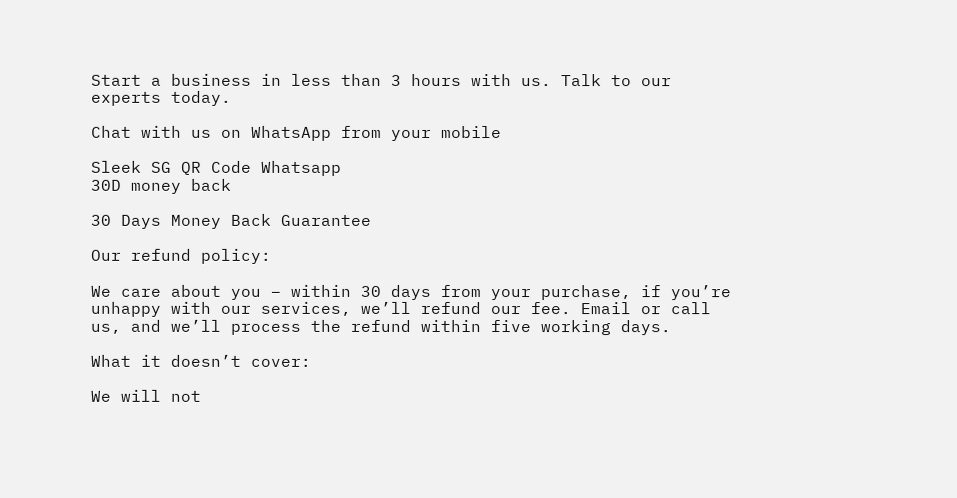Start a business in less than 3 hours with us. Talk to our experts today.

Chat with us on WhatsApp from your mobile

Sleek SG QR Code Whatsapp
30D money back

30 Days Money Back Guarantee

Our refund policy:

We care about you – within 30 days from your purchase, if you’re unhappy with our services, we’ll refund our fee. Email or call us, and we’ll process the refund within five working days.

What it doesn’t cover:

We will not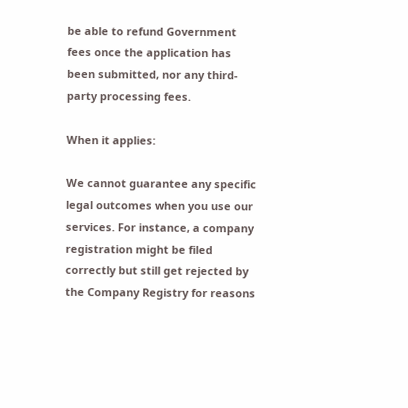be able to refund Government fees once the application has been submitted, nor any third-party processing fees.

When it applies:

We cannot guarantee any specific legal outcomes when you use our services. For instance, a company registration might be filed correctly but still get rejected by the Company Registry for reasons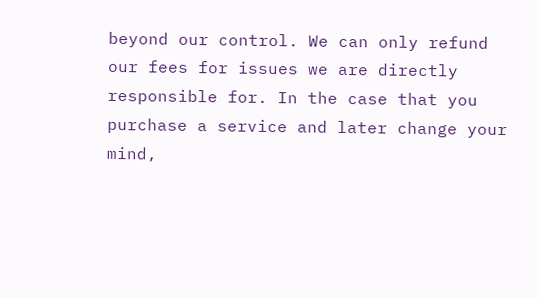beyond our control. We can only refund our fees for issues we are directly responsible for. In the case that you purchase a service and later change your mind,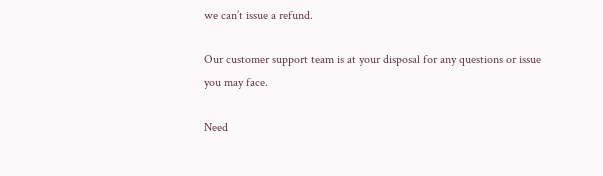we can’t issue a refund.

Our customer support team is at your disposal for any questions or issue you may face.

Need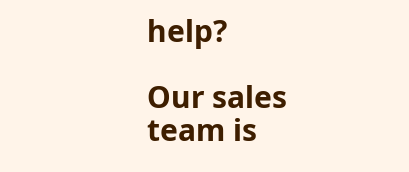help?

Our sales team is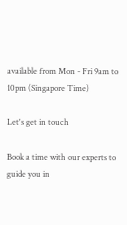available from Mon - Fri 9am to 10pm (Singapore Time)

Let's get in touch

Book a time with our experts to guide you in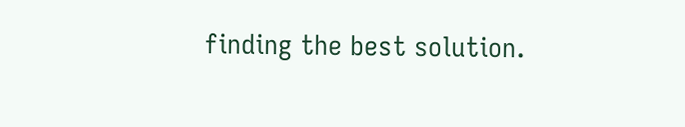finding the best solution.